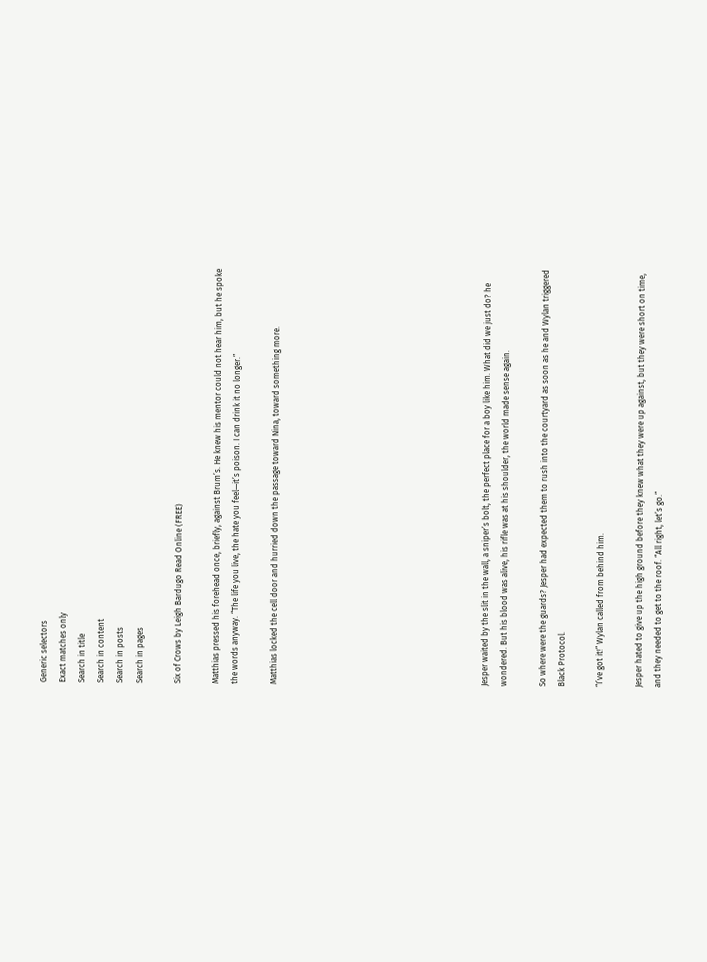Generic selectors
Exact matches only
Search in title
Search in content
Search in posts
Search in pages

Six of Crows by Leigh Bardugo Read Online (FREE)

Matthias pressed his forehead once, briefly, against Brum’s. He knew his mentor could not hear him, but he spoke the words anyway. “The life you live, the hate you feel—it’s poison. I can drink it no longer.”

Matthias locked the cell door and hurried down the passage toward Nina, toward something more.










Jesper waited by the slit in the wall, a sniper’s bolt, the perfect place for a boy like him. What did we just do? he wondered. But his blood was alive, his rifle was at his shoulder, the world made sense again.

So where were the guards? Jesper had expected them to rush into the courtyard as soon as he and Wylan triggered Black Protocol.

“I’ve got it!” Wylan called from behind him.

Jesper hated to give up the high ground before they knew what they were up against, but they were short on time, and they needed to get to the roof. “All right, let’s go.”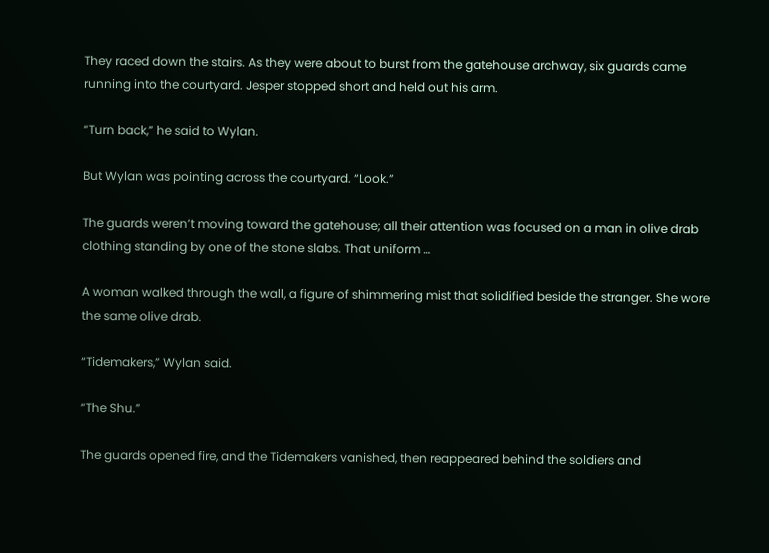They raced down the stairs. As they were about to burst from the gatehouse archway, six guards came running into the courtyard. Jesper stopped short and held out his arm.

“Turn back,” he said to Wylan.

But Wylan was pointing across the courtyard. “Look.”

The guards weren’t moving toward the gatehouse; all their attention was focused on a man in olive drab clothing standing by one of the stone slabs. That uniform …

A woman walked through the wall, a figure of shimmering mist that solidified beside the stranger. She wore the same olive drab.

“Tidemakers,” Wylan said.

“The Shu.”

The guards opened fire, and the Tidemakers vanished, then reappeared behind the soldiers and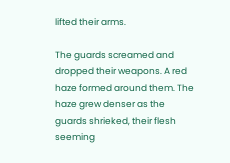lifted their arms.

The guards screamed and dropped their weapons. A red haze formed around them. The haze grew denser as the guards shrieked, their flesh seeming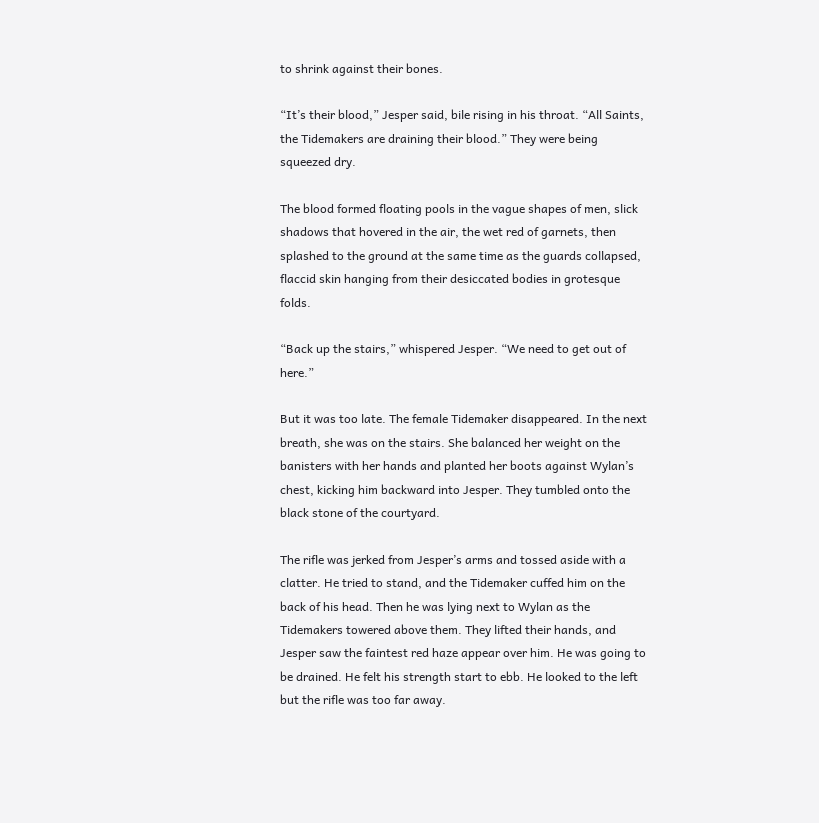to shrink against their bones.

“It’s their blood,” Jesper said, bile rising in his throat. “All Saints, the Tidemakers are draining their blood.” They were being squeezed dry.

The blood formed floating pools in the vague shapes of men, slick shadows that hovered in the air, the wet red of garnets, then splashed to the ground at the same time as the guards collapsed, flaccid skin hanging from their desiccated bodies in grotesque folds.

“Back up the stairs,” whispered Jesper. “We need to get out of here.”

But it was too late. The female Tidemaker disappeared. In the next breath, she was on the stairs. She balanced her weight on the banisters with her hands and planted her boots against Wylan’s chest, kicking him backward into Jesper. They tumbled onto the black stone of the courtyard.

The rifle was jerked from Jesper’s arms and tossed aside with a clatter. He tried to stand, and the Tidemaker cuffed him on the back of his head. Then he was lying next to Wylan as the Tidemakers towered above them. They lifted their hands, and Jesper saw the faintest red haze appear over him. He was going to be drained. He felt his strength start to ebb. He looked to the left but the rifle was too far away.